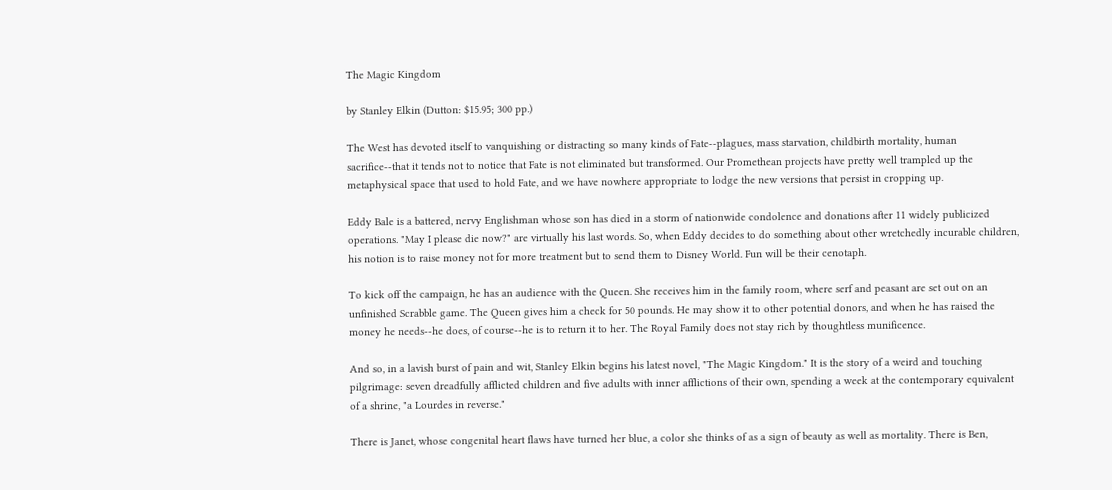The Magic Kingdom

by Stanley Elkin (Dutton: $15.95; 300 pp.)

The West has devoted itself to vanquishing or distracting so many kinds of Fate--plagues, mass starvation, childbirth mortality, human sacrifice--that it tends not to notice that Fate is not eliminated but transformed. Our Promethean projects have pretty well trampled up the metaphysical space that used to hold Fate, and we have nowhere appropriate to lodge the new versions that persist in cropping up.

Eddy Bale is a battered, nervy Englishman whose son has died in a storm of nationwide condolence and donations after 11 widely publicized operations. "May I please die now?" are virtually his last words. So, when Eddy decides to do something about other wretchedly incurable children, his notion is to raise money not for more treatment but to send them to Disney World. Fun will be their cenotaph.

To kick off the campaign, he has an audience with the Queen. She receives him in the family room, where serf and peasant are set out on an unfinished Scrabble game. The Queen gives him a check for 50 pounds. He may show it to other potential donors, and when he has raised the money he needs--he does, of course--he is to return it to her. The Royal Family does not stay rich by thoughtless munificence.

And so, in a lavish burst of pain and wit, Stanley Elkin begins his latest novel, "The Magic Kingdom." It is the story of a weird and touching pilgrimage: seven dreadfully afflicted children and five adults with inner afflictions of their own, spending a week at the contemporary equivalent of a shrine, "a Lourdes in reverse."

There is Janet, whose congenital heart flaws have turned her blue, a color she thinks of as a sign of beauty as well as mortality. There is Ben,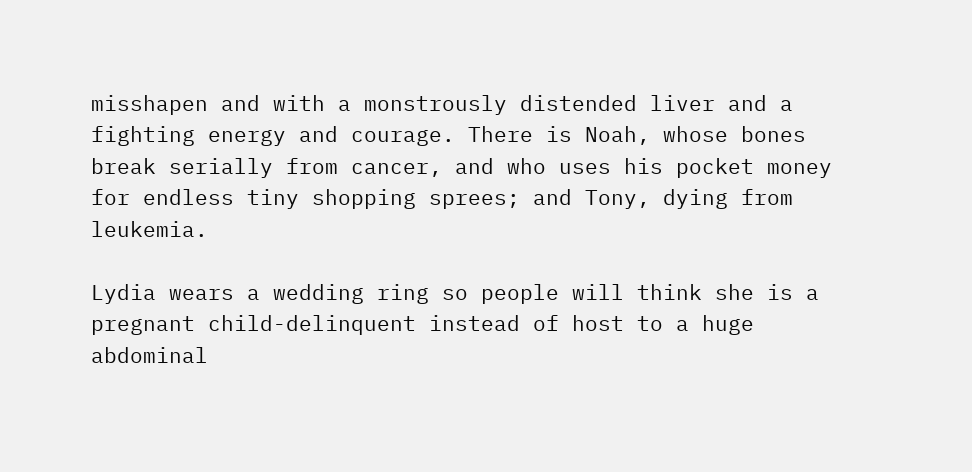misshapen and with a monstrously distended liver and a fighting energy and courage. There is Noah, whose bones break serially from cancer, and who uses his pocket money for endless tiny shopping sprees; and Tony, dying from leukemia.

Lydia wears a wedding ring so people will think she is a pregnant child-delinquent instead of host to a huge abdominal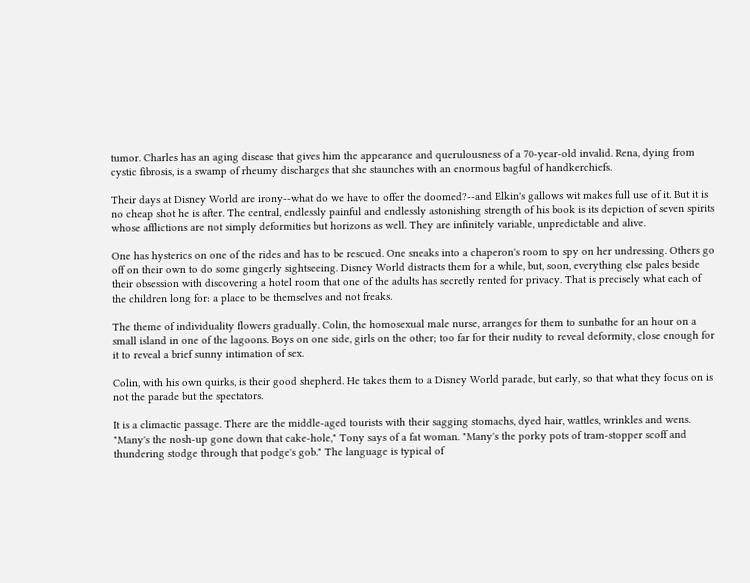tumor. Charles has an aging disease that gives him the appearance and querulousness of a 70-year-old invalid. Rena, dying from cystic fibrosis, is a swamp of rheumy discharges that she staunches with an enormous bagful of handkerchiefs.

Their days at Disney World are irony--what do we have to offer the doomed?--and Elkin's gallows wit makes full use of it. But it is no cheap shot he is after. The central, endlessly painful and endlessly astonishing strength of his book is its depiction of seven spirits whose afflictions are not simply deformities but horizons as well. They are infinitely variable, unpredictable and alive.

One has hysterics on one of the rides and has to be rescued. One sneaks into a chaperon's room to spy on her undressing. Others go off on their own to do some gingerly sightseeing. Disney World distracts them for a while, but, soon, everything else pales beside their obsession with discovering a hotel room that one of the adults has secretly rented for privacy. That is precisely what each of the children long for: a place to be themselves and not freaks.

The theme of individuality flowers gradually. Colin, the homosexual male nurse, arranges for them to sunbathe for an hour on a small island in one of the lagoons. Boys on one side, girls on the other; too far for their nudity to reveal deformity, close enough for it to reveal a brief sunny intimation of sex.

Colin, with his own quirks, is their good shepherd. He takes them to a Disney World parade, but early, so that what they focus on is not the parade but the spectators.

It is a climactic passage. There are the middle-aged tourists with their sagging stomachs, dyed hair, wattles, wrinkles and wens. "Many's the nosh-up gone down that cake-hole," Tony says of a fat woman. "Many's the porky pots of tram-stopper scoff and thundering stodge through that podge's gob." The language is typical of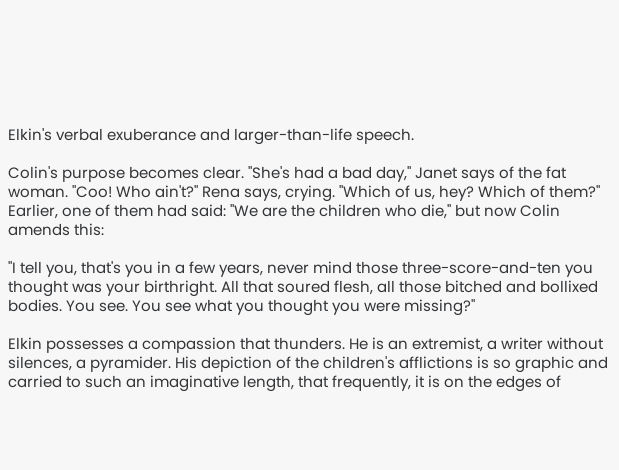Elkin's verbal exuberance and larger-than-life speech.

Colin's purpose becomes clear. "She's had a bad day," Janet says of the fat woman. "Coo! Who ain't?" Rena says, crying. "Which of us, hey? Which of them?" Earlier, one of them had said: "We are the children who die," but now Colin amends this:

"I tell you, that's you in a few years, never mind those three-score-and-ten you thought was your birthright. All that soured flesh, all those bitched and bollixed bodies. You see. You see what you thought you were missing?"

Elkin possesses a compassion that thunders. He is an extremist, a writer without silences, a pyramider. His depiction of the children's afflictions is so graphic and carried to such an imaginative length, that frequently, it is on the edges of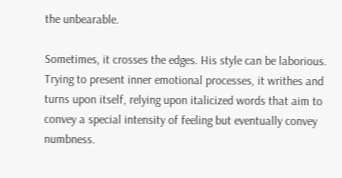the unbearable.

Sometimes, it crosses the edges. His style can be laborious. Trying to present inner emotional processes, it writhes and turns upon itself, relying upon italicized words that aim to convey a special intensity of feeling but eventually convey numbness.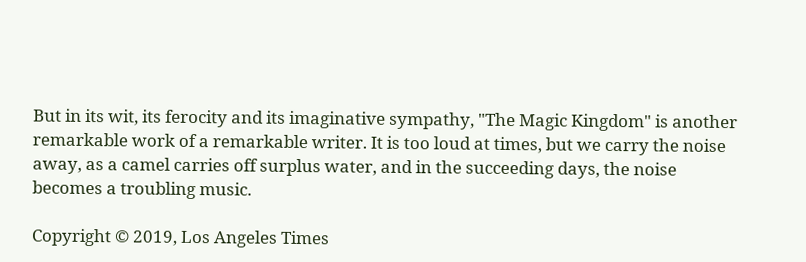But in its wit, its ferocity and its imaginative sympathy, "The Magic Kingdom" is another remarkable work of a remarkable writer. It is too loud at times, but we carry the noise away, as a camel carries off surplus water, and in the succeeding days, the noise becomes a troubling music.

Copyright © 2019, Los Angeles Times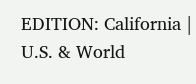EDITION: California | U.S. & World